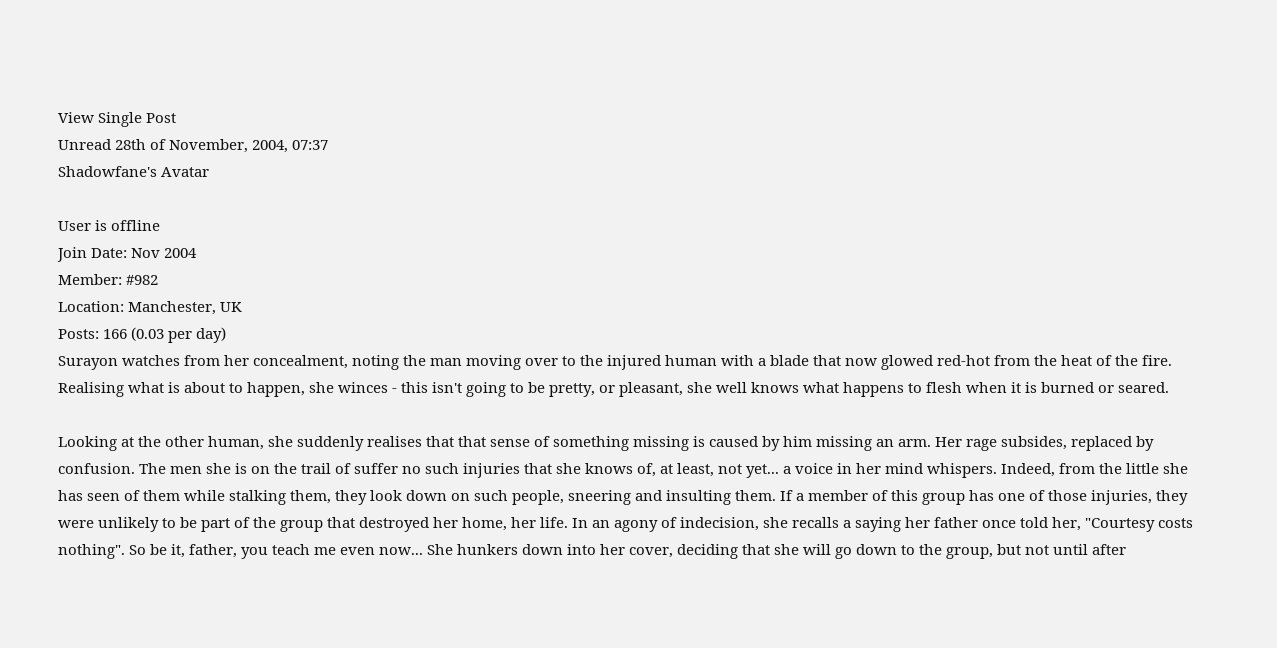View Single Post
Unread 28th of November, 2004, 07:37
Shadowfane's Avatar

User is offline
Join Date: Nov 2004
Member: #982
Location: Manchester, UK
Posts: 166 (0.03 per day)
Surayon watches from her concealment, noting the man moving over to the injured human with a blade that now glowed red-hot from the heat of the fire. Realising what is about to happen, she winces - this isn't going to be pretty, or pleasant, she well knows what happens to flesh when it is burned or seared.

Looking at the other human, she suddenly realises that that sense of something missing is caused by him missing an arm. Her rage subsides, replaced by confusion. The men she is on the trail of suffer no such injuries that she knows of, at least, not yet... a voice in her mind whispers. Indeed, from the little she has seen of them while stalking them, they look down on such people, sneering and insulting them. If a member of this group has one of those injuries, they were unlikely to be part of the group that destroyed her home, her life. In an agony of indecision, she recalls a saying her father once told her, "Courtesy costs nothing". So be it, father, you teach me even now... She hunkers down into her cover, deciding that she will go down to the group, but not until after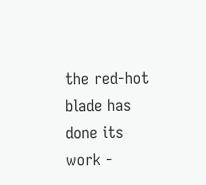the red-hot blade has done its work -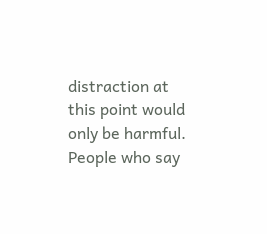distraction at this point would only be harmful.
People who say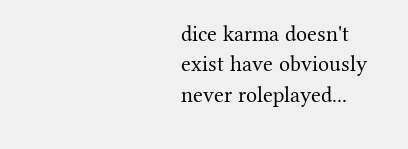dice karma doesn't exist have obviously never roleplayed...